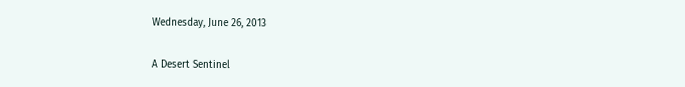Wednesday, June 26, 2013

A Desert Sentinel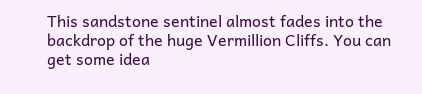This sandstone sentinel almost fades into the backdrop of the huge Vermillion Cliffs. You can get some idea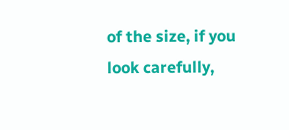of the size, if you look carefully,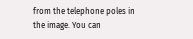from the telephone poles in the image. You can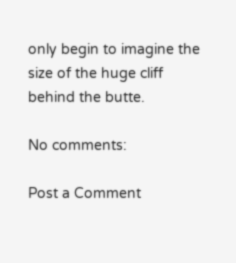only begin to imagine the size of the huge cliff behind the butte.

No comments:

Post a Comment